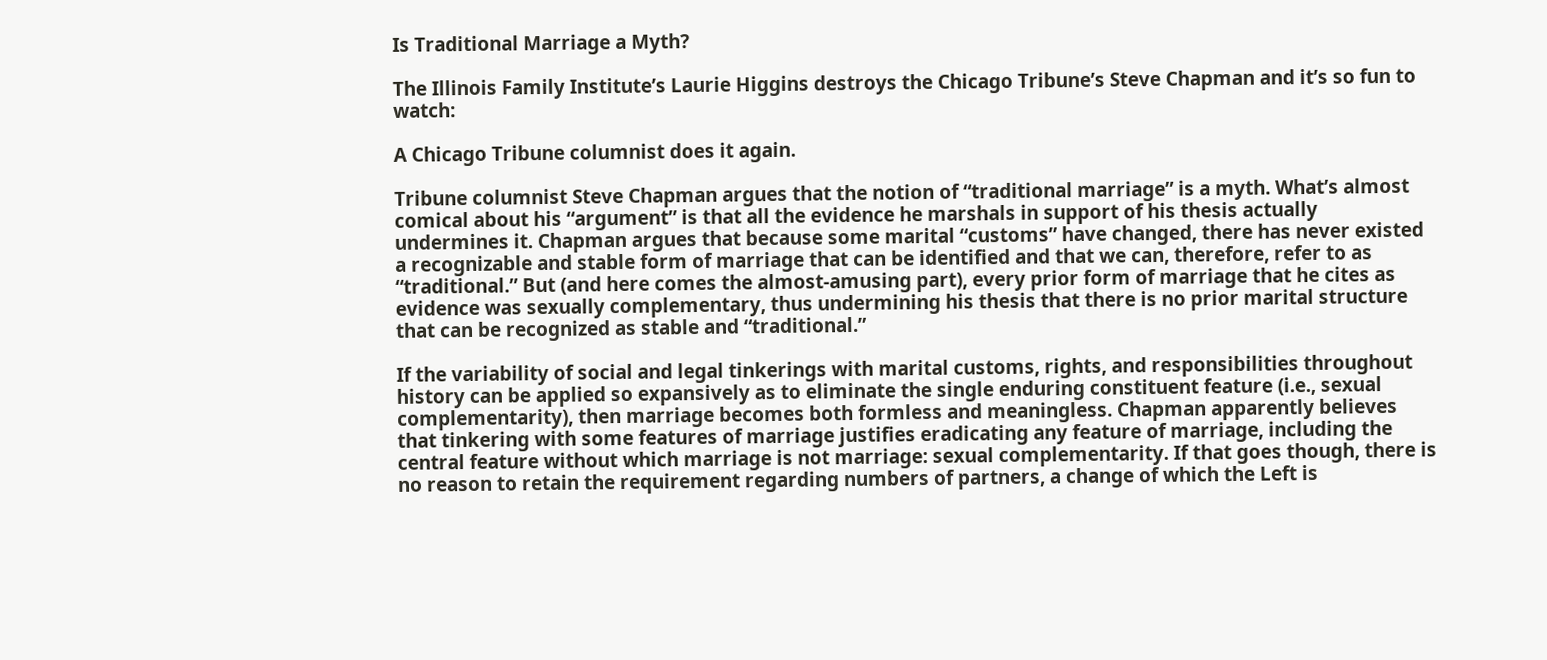Is Traditional Marriage a Myth?

The Illinois Family Institute’s Laurie Higgins destroys the Chicago Tribune’s Steve Chapman and it’s so fun to watch:

A Chicago Tribune columnist does it again.

Tribune columnist Steve Chapman argues that the notion of “traditional marriage” is a myth. What’s almost comical about his “argument” is that all the evidence he marshals in support of his thesis actually undermines it. Chapman argues that because some marital “customs” have changed, there has never existed a recognizable and stable form of marriage that can be identified and that we can, therefore, refer to as “traditional.” But (and here comes the almost-amusing part), every prior form of marriage that he cites as evidence was sexually complementary, thus undermining his thesis that there is no prior marital structure that can be recognized as stable and “traditional.”

If the variability of social and legal tinkerings with marital customs, rights, and responsibilities throughout history can be applied so expansively as to eliminate the single enduring constituent feature (i.e., sexual complementarity), then marriage becomes both formless and meaningless. Chapman apparently believes that tinkering with some features of marriage justifies eradicating any feature of marriage, including the central feature without which marriage is not marriage: sexual complementarity. If that goes though, there is no reason to retain the requirement regarding numbers of partners, a change of which the Left is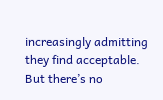increasingly admitting they find acceptable. But there’s no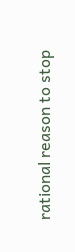rational reason to stop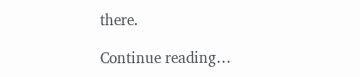there.

Continue reading…